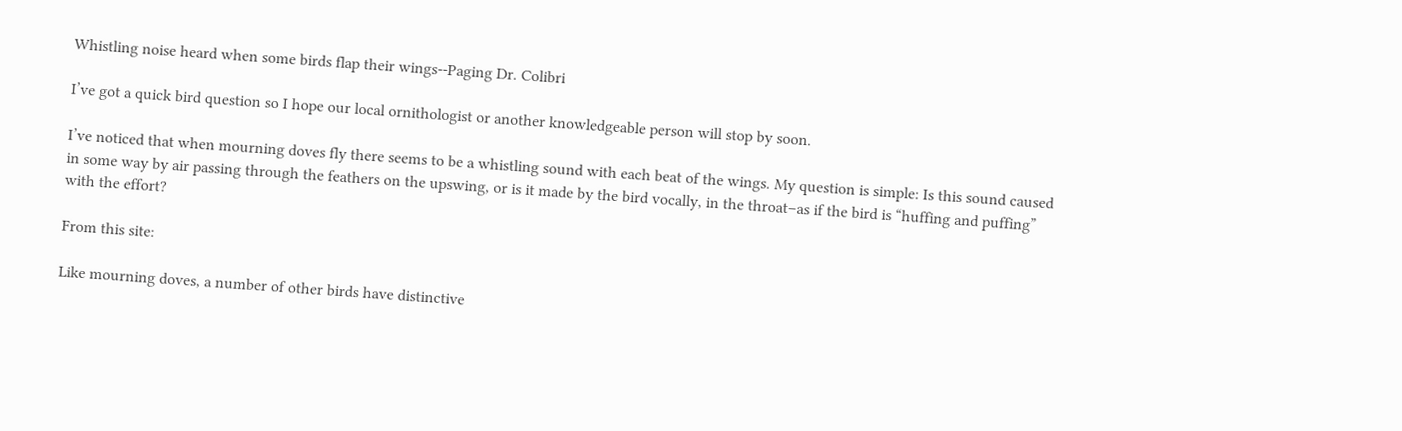Whistling noise heard when some birds flap their wings--Paging Dr. Colibri

I’ve got a quick bird question so I hope our local ornithologist or another knowledgeable person will stop by soon.

I’ve noticed that when mourning doves fly there seems to be a whistling sound with each beat of the wings. My question is simple: Is this sound caused in some way by air passing through the feathers on the upswing, or is it made by the bird vocally, in the throat–as if the bird is “huffing and puffing” with the effort?

From this site:

Like mourning doves, a number of other birds have distinctive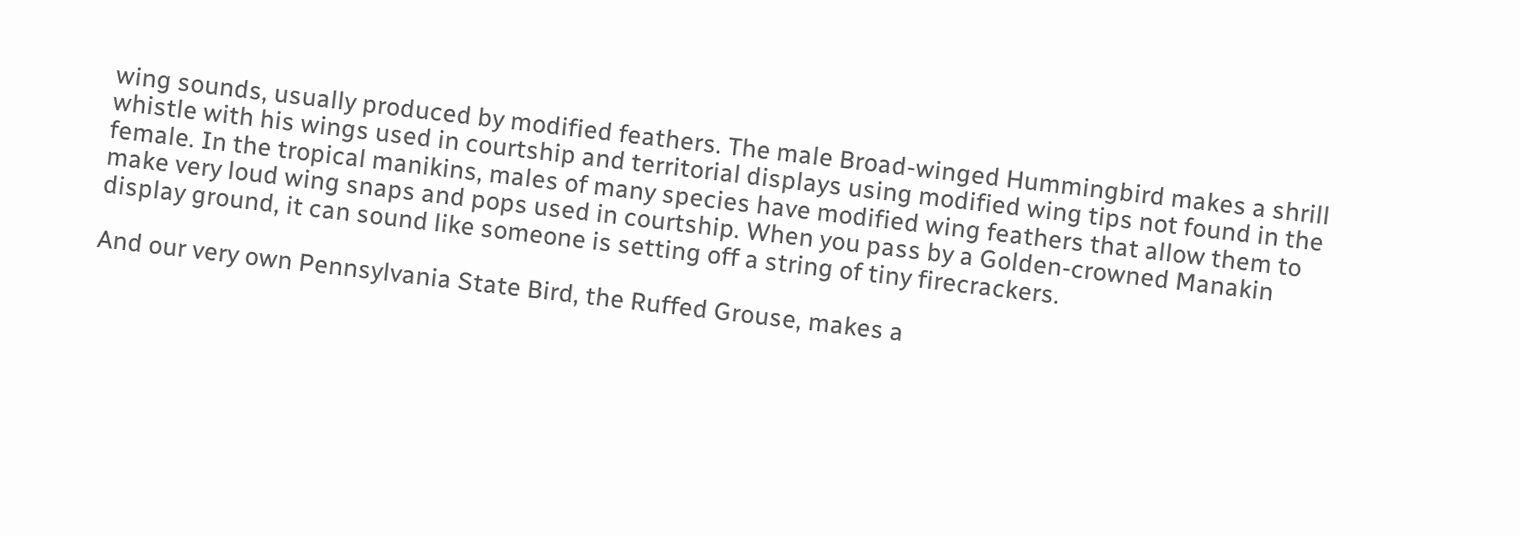wing sounds, usually produced by modified feathers. The male Broad-winged Hummingbird makes a shrill whistle with his wings used in courtship and territorial displays using modified wing tips not found in the female. In the tropical manikins, males of many species have modified wing feathers that allow them to make very loud wing snaps and pops used in courtship. When you pass by a Golden-crowned Manakin display ground, it can sound like someone is setting off a string of tiny firecrackers.

And our very own Pennsylvania State Bird, the Ruffed Grouse, makes a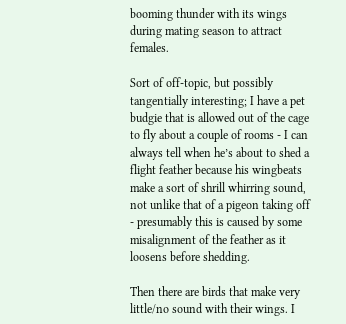booming thunder with its wings during mating season to attract females.

Sort of off-topic, but possibly tangentially interesting; I have a pet budgie that is allowed out of the cage to fly about a couple of rooms - I can always tell when he’s about to shed a flight feather because his wingbeats make a sort of shrill whirring sound, not unlike that of a pigeon taking off - presumably this is caused by some misalignment of the feather as it loosens before shedding.

Then there are birds that make very little/no sound with their wings. I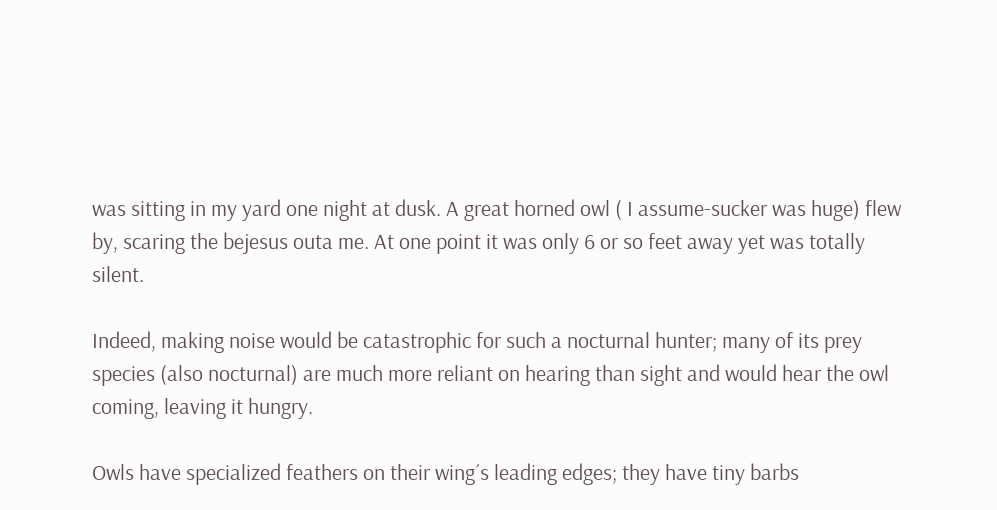was sitting in my yard one night at dusk. A great horned owl ( I assume-sucker was huge) flew by, scaring the bejesus outa me. At one point it was only 6 or so feet away yet was totally silent.

Indeed, making noise would be catastrophic for such a nocturnal hunter; many of its prey species (also nocturnal) are much more reliant on hearing than sight and would hear the owl coming, leaving it hungry.

Owls have specialized feathers on their wing´s leading edges; they have tiny barbs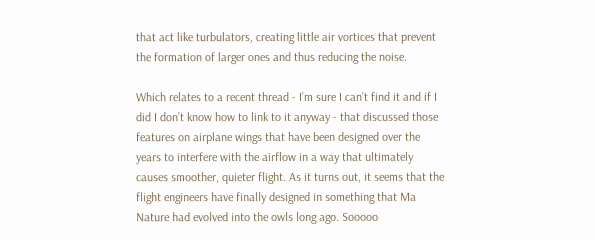that act like turbulators, creating little air vortices that prevent the formation of larger ones and thus reducing the noise.

Which relates to a recent thread - I’m sure I can’t find it and if I did I don’t know how to link to it anyway - that discussed those features on airplane wings that have been designed over the years to interfere with the airflow in a way that ultimately causes smoother, quieter flight. As it turns out, it seems that the flight engineers have finally designed in something that Ma Nature had evolved into the owls long ago. Sooooo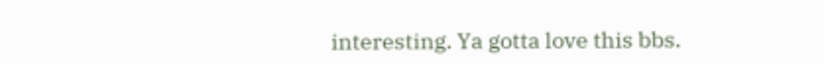interesting. Ya gotta love this bbs.